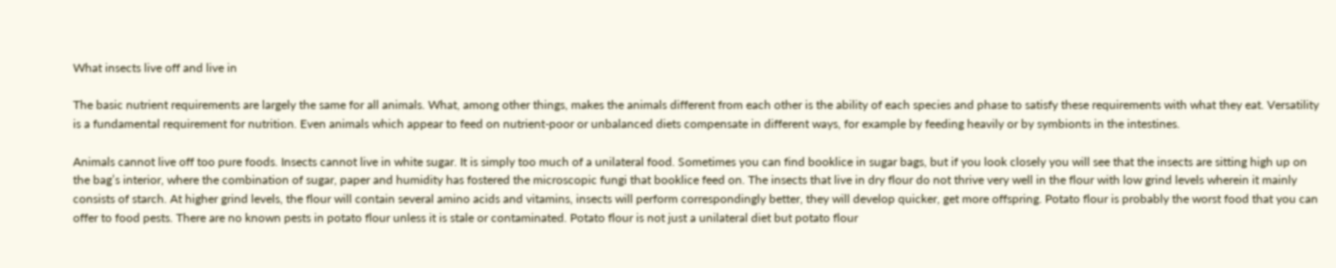What insects live off and live in

The basic nutrient requirements are largely the same for all animals. What, among other things, makes the animals different from each other is the ability of each species and phase to satisfy these requirements with what they eat. Versatility is a fundamental requirement for nutrition. Even animals which appear to feed on nutrient-poor or unbalanced diets compensate in different ways, for example by feeding heavily or by symbionts in the intestines.

Animals cannot live off too pure foods. Insects cannot live in white sugar. It is simply too much of a unilateral food. Sometimes you can find booklice in sugar bags, but if you look closely you will see that the insects are sitting high up on the bag’s interior, where the combination of sugar, paper and humidity has fostered the microscopic fungi that booklice feed on. The insects that live in dry flour do not thrive very well in the flour with low grind levels wherein it mainly consists of starch. At higher grind levels, the flour will contain several amino acids and vitamins, insects will perform correspondingly better, they will develop quicker, get more offspring. Potato flour is probably the worst food that you can offer to food pests. There are no known pests in potato flour unless it is stale or contaminated. Potato flour is not just a unilateral diet but potato flour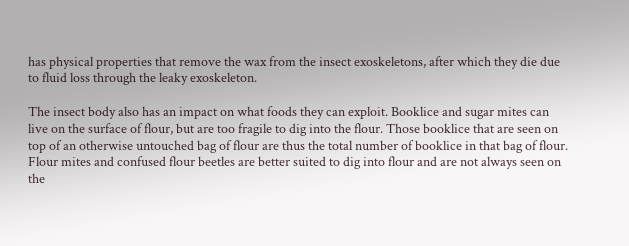has physical properties that remove the wax from the insect exoskeletons, after which they die due to fluid loss through the leaky exoskeleton.

The insect body also has an impact on what foods they can exploit. Booklice and sugar mites can live on the surface of flour, but are too fragile to dig into the flour. Those booklice that are seen on top of an otherwise untouched bag of flour are thus the total number of booklice in that bag of flour. Flour mites and confused flour beetles are better suited to dig into flour and are not always seen on the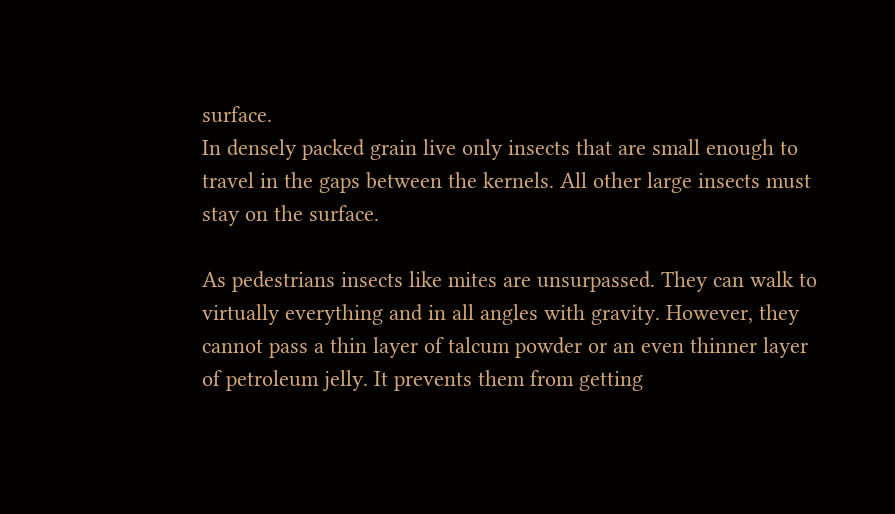surface.
In densely packed grain live only insects that are small enough to travel in the gaps between the kernels. All other large insects must stay on the surface.

As pedestrians insects like mites are unsurpassed. They can walk to virtually everything and in all angles with gravity. However, they cannot pass a thin layer of talcum powder or an even thinner layer of petroleum jelly. It prevents them from getting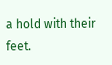a hold with their feet.